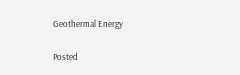Geothermal Energy

Posted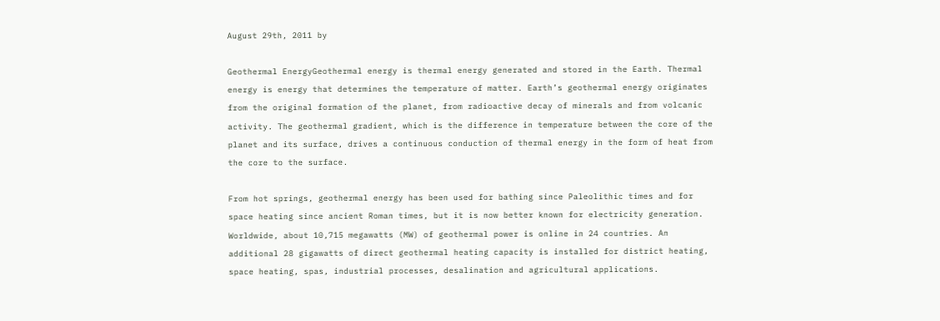August 29th, 2011 by

Geothermal EnergyGeothermal energy is thermal energy generated and stored in the Earth. Thermal energy is energy that determines the temperature of matter. Earth’s geothermal energy originates from the original formation of the planet, from radioactive decay of minerals and from volcanic activity. The geothermal gradient, which is the difference in temperature between the core of the planet and its surface, drives a continuous conduction of thermal energy in the form of heat from the core to the surface.

From hot springs, geothermal energy has been used for bathing since Paleolithic times and for space heating since ancient Roman times, but it is now better known for electricity generation. Worldwide, about 10,715 megawatts (MW) of geothermal power is online in 24 countries. An additional 28 gigawatts of direct geothermal heating capacity is installed for district heating, space heating, spas, industrial processes, desalination and agricultural applications.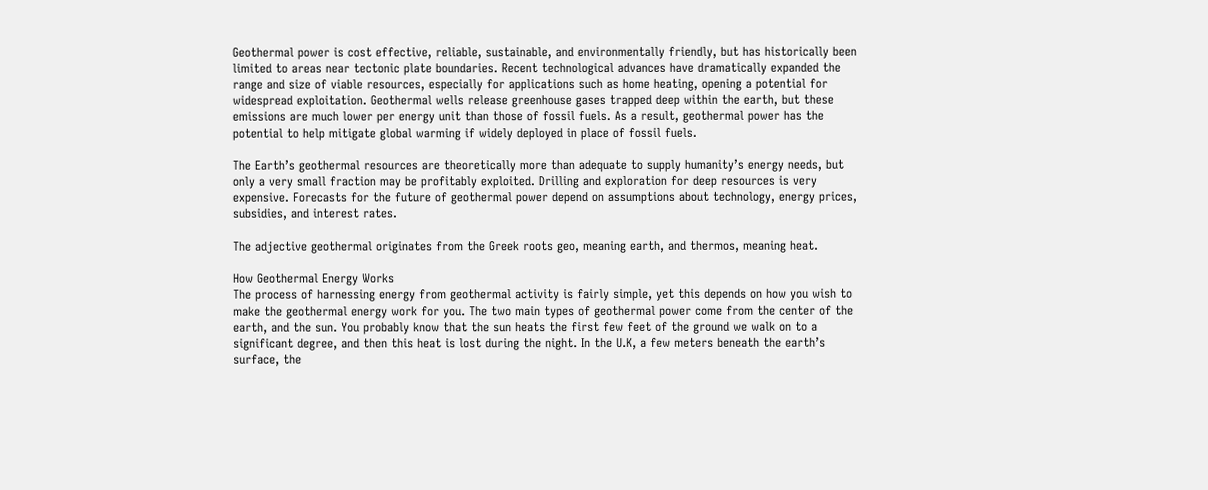Geothermal power is cost effective, reliable, sustainable, and environmentally friendly, but has historically been limited to areas near tectonic plate boundaries. Recent technological advances have dramatically expanded the range and size of viable resources, especially for applications such as home heating, opening a potential for widespread exploitation. Geothermal wells release greenhouse gases trapped deep within the earth, but these emissions are much lower per energy unit than those of fossil fuels. As a result, geothermal power has the potential to help mitigate global warming if widely deployed in place of fossil fuels.

The Earth’s geothermal resources are theoretically more than adequate to supply humanity’s energy needs, but only a very small fraction may be profitably exploited. Drilling and exploration for deep resources is very expensive. Forecasts for the future of geothermal power depend on assumptions about technology, energy prices, subsidies, and interest rates.

The adjective geothermal originates from the Greek roots geo, meaning earth, and thermos, meaning heat.

How Geothermal Energy Works
The process of harnessing energy from geothermal activity is fairly simple, yet this depends on how you wish to make the geothermal energy work for you. The two main types of geothermal power come from the center of the earth, and the sun. You probably know that the sun heats the first few feet of the ground we walk on to a significant degree, and then this heat is lost during the night. In the U.K, a few meters beneath the earth’s surface, the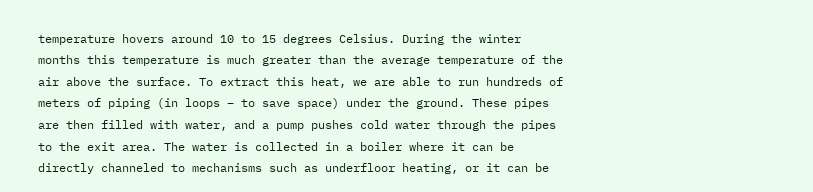temperature hovers around 10 to 15 degrees Celsius. During the winter months this temperature is much greater than the average temperature of the air above the surface. To extract this heat, we are able to run hundreds of meters of piping (in loops – to save space) under the ground. These pipes are then filled with water, and a pump pushes cold water through the pipes to the exit area. The water is collected in a boiler where it can be directly channeled to mechanisms such as underfloor heating, or it can be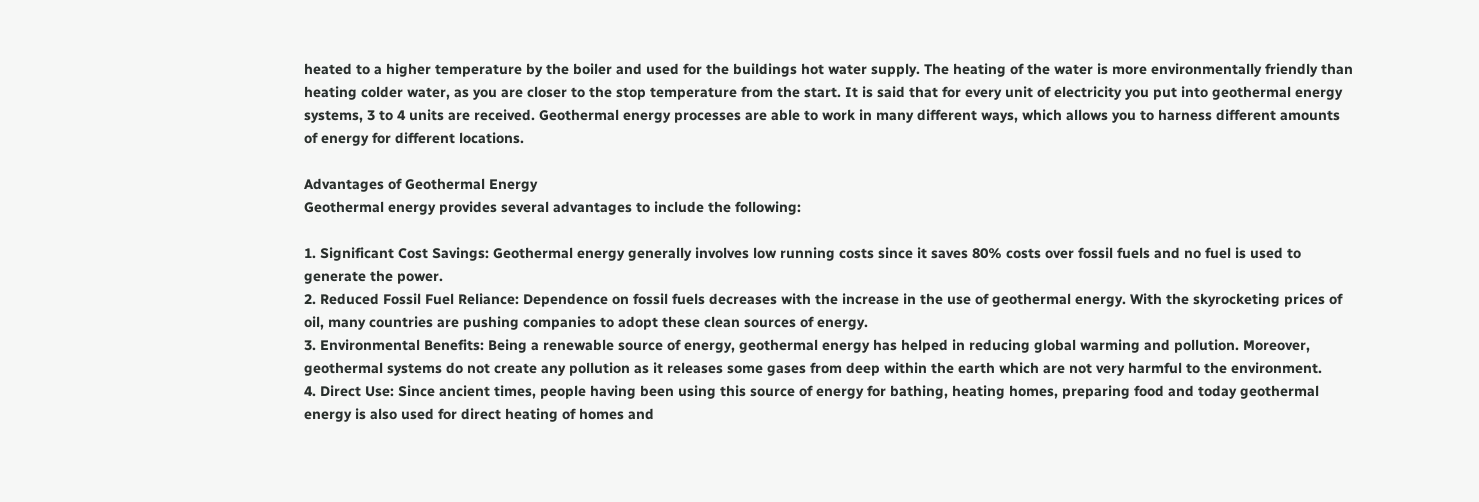heated to a higher temperature by the boiler and used for the buildings hot water supply. The heating of the water is more environmentally friendly than heating colder water, as you are closer to the stop temperature from the start. It is said that for every unit of electricity you put into geothermal energy systems, 3 to 4 units are received. Geothermal energy processes are able to work in many different ways, which allows you to harness different amounts of energy for different locations.

Advantages of Geothermal Energy
Geothermal energy provides several advantages to include the following:

1. Significant Cost Savings: Geothermal energy generally involves low running costs since it saves 80% costs over fossil fuels and no fuel is used to generate the power.
2. Reduced Fossil Fuel Reliance: Dependence on fossil fuels decreases with the increase in the use of geothermal energy. With the skyrocketing prices of oil, many countries are pushing companies to adopt these clean sources of energy.
3. Environmental Benefits: Being a renewable source of energy, geothermal energy has helped in reducing global warming and pollution. Moreover, geothermal systems do not create any pollution as it releases some gases from deep within the earth which are not very harmful to the environment.
4. Direct Use: Since ancient times, people having been using this source of energy for bathing, heating homes, preparing food and today geothermal energy is also used for direct heating of homes and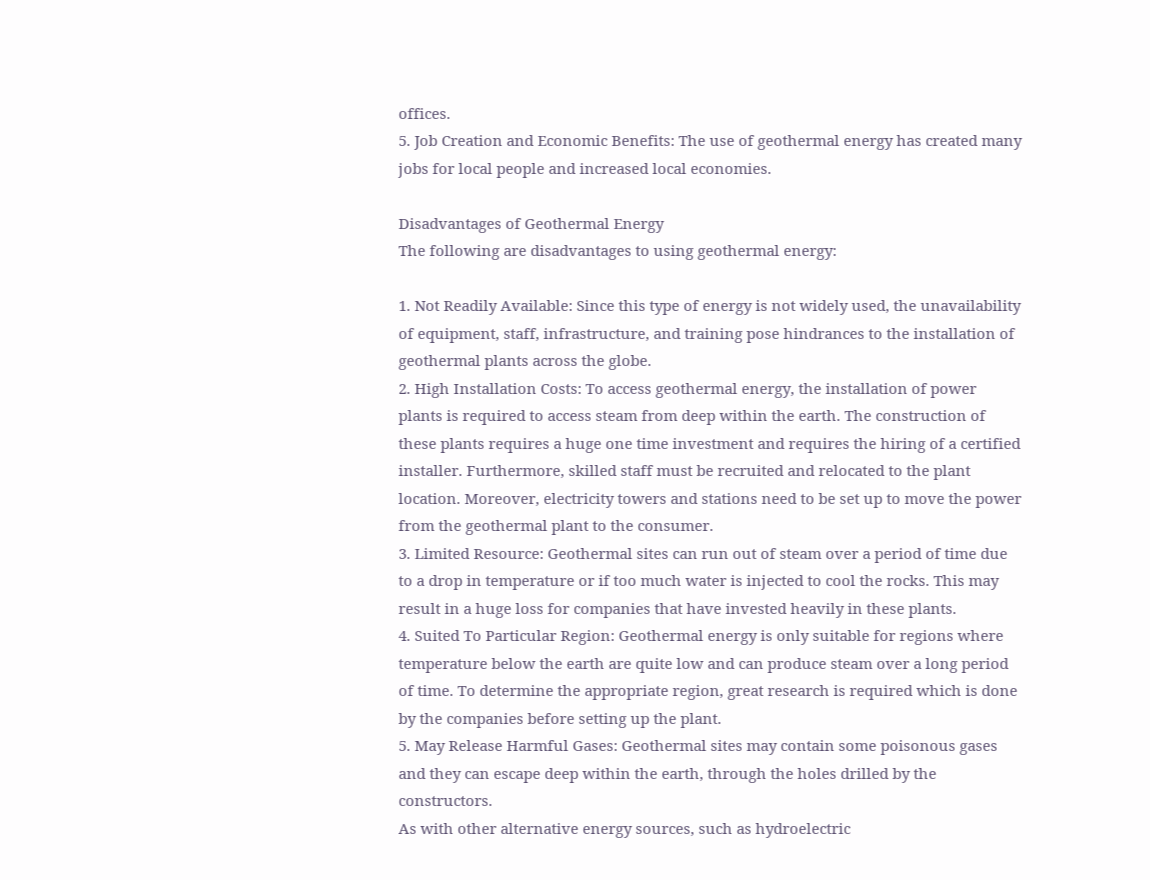offices.
5. Job Creation and Economic Benefits: The use of geothermal energy has created many jobs for local people and increased local economies.

Disadvantages of Geothermal Energy
The following are disadvantages to using geothermal energy:

1. Not Readily Available: Since this type of energy is not widely used, the unavailability of equipment, staff, infrastructure, and training pose hindrances to the installation of geothermal plants across the globe.
2. High Installation Costs: To access geothermal energy, the installation of power plants is required to access steam from deep within the earth. The construction of these plants requires a huge one time investment and requires the hiring of a certified installer. Furthermore, skilled staff must be recruited and relocated to the plant location. Moreover, electricity towers and stations need to be set up to move the power from the geothermal plant to the consumer.
3. Limited Resource: Geothermal sites can run out of steam over a period of time due to a drop in temperature or if too much water is injected to cool the rocks. This may result in a huge loss for companies that have invested heavily in these plants.
4. Suited To Particular Region: Geothermal energy is only suitable for regions where temperature below the earth are quite low and can produce steam over a long period of time. To determine the appropriate region, great research is required which is done by the companies before setting up the plant.
5. May Release Harmful Gases: Geothermal sites may contain some poisonous gases and they can escape deep within the earth, through the holes drilled by the constructors.
As with other alternative energy sources, such as hydroelectric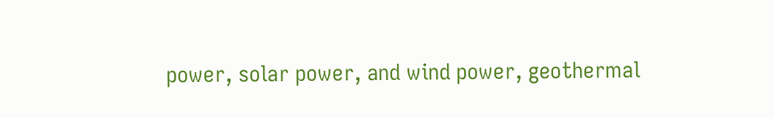power, solar power, and wind power, geothermal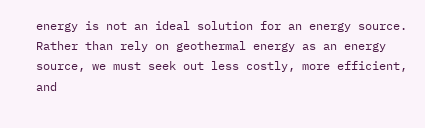energy is not an ideal solution for an energy source. Rather than rely on geothermal energy as an energy source, we must seek out less costly, more efficient, and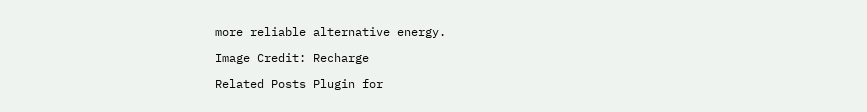more reliable alternative energy.

Image Credit: Recharge

Related Posts Plugin for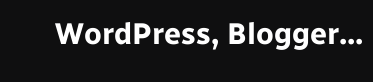WordPress, Blogger...